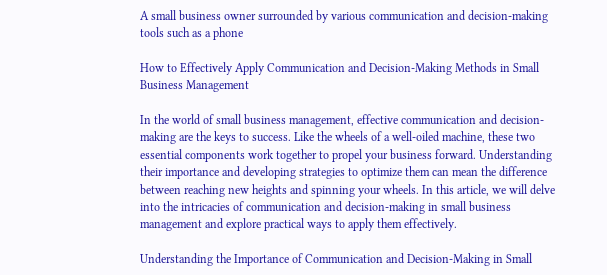A small business owner surrounded by various communication and decision-making tools such as a phone

How to Effectively Apply Communication and Decision-Making Methods in Small Business Management

In the world of small business management, effective communication and decision-making are the keys to success. Like the wheels of a well-oiled machine, these two essential components work together to propel your business forward. Understanding their importance and developing strategies to optimize them can mean the difference between reaching new heights and spinning your wheels. In this article, we will delve into the intricacies of communication and decision-making in small business management and explore practical ways to apply them effectively.

Understanding the Importance of Communication and Decision-Making in Small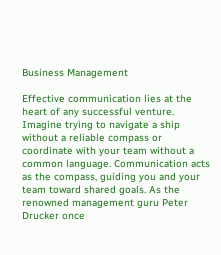Business Management

Effective communication lies at the heart of any successful venture. Imagine trying to navigate a ship without a reliable compass or coordinate with your team without a common language. Communication acts as the compass, guiding you and your team toward shared goals. As the renowned management guru Peter Drucker once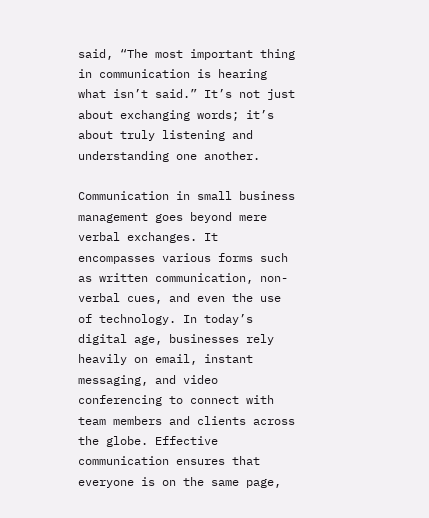said, “The most important thing in communication is hearing what isn’t said.” It’s not just about exchanging words; it’s about truly listening and understanding one another.

Communication in small business management goes beyond mere verbal exchanges. It encompasses various forms such as written communication, non-verbal cues, and even the use of technology. In today’s digital age, businesses rely heavily on email, instant messaging, and video conferencing to connect with team members and clients across the globe. Effective communication ensures that everyone is on the same page,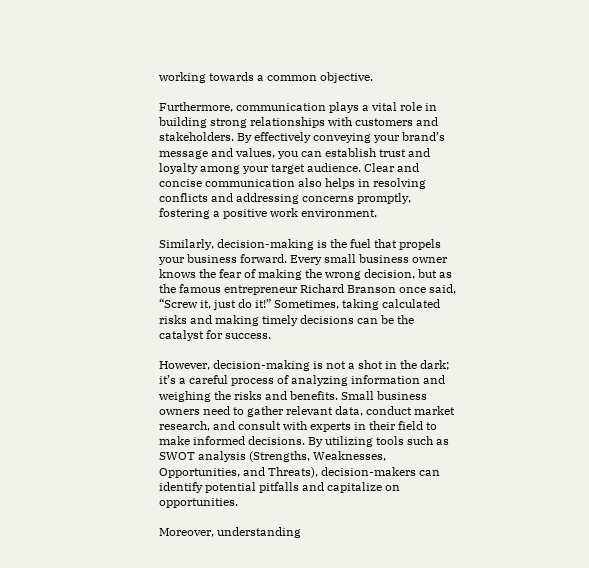working towards a common objective.

Furthermore, communication plays a vital role in building strong relationships with customers and stakeholders. By effectively conveying your brand’s message and values, you can establish trust and loyalty among your target audience. Clear and concise communication also helps in resolving conflicts and addressing concerns promptly, fostering a positive work environment.

Similarly, decision-making is the fuel that propels your business forward. Every small business owner knows the fear of making the wrong decision, but as the famous entrepreneur Richard Branson once said, “Screw it, just do it!” Sometimes, taking calculated risks and making timely decisions can be the catalyst for success.

However, decision-making is not a shot in the dark; it’s a careful process of analyzing information and weighing the risks and benefits. Small business owners need to gather relevant data, conduct market research, and consult with experts in their field to make informed decisions. By utilizing tools such as SWOT analysis (Strengths, Weaknesses, Opportunities, and Threats), decision-makers can identify potential pitfalls and capitalize on opportunities.

Moreover, understanding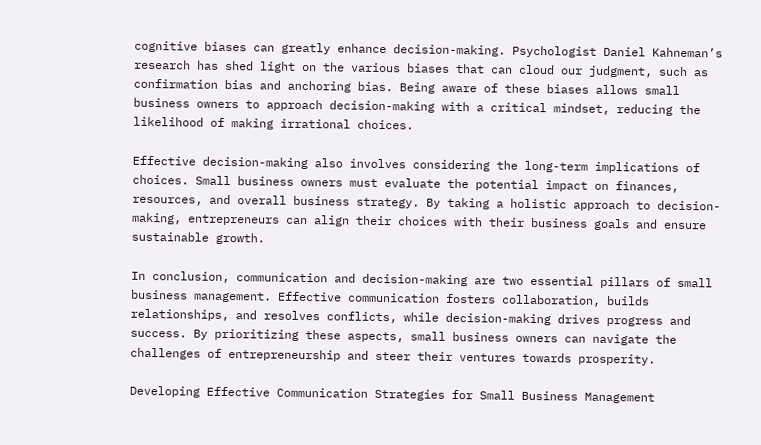cognitive biases can greatly enhance decision-making. Psychologist Daniel Kahneman’s research has shed light on the various biases that can cloud our judgment, such as confirmation bias and anchoring bias. Being aware of these biases allows small business owners to approach decision-making with a critical mindset, reducing the likelihood of making irrational choices.

Effective decision-making also involves considering the long-term implications of choices. Small business owners must evaluate the potential impact on finances, resources, and overall business strategy. By taking a holistic approach to decision-making, entrepreneurs can align their choices with their business goals and ensure sustainable growth.

In conclusion, communication and decision-making are two essential pillars of small business management. Effective communication fosters collaboration, builds relationships, and resolves conflicts, while decision-making drives progress and success. By prioritizing these aspects, small business owners can navigate the challenges of entrepreneurship and steer their ventures towards prosperity.

Developing Effective Communication Strategies for Small Business Management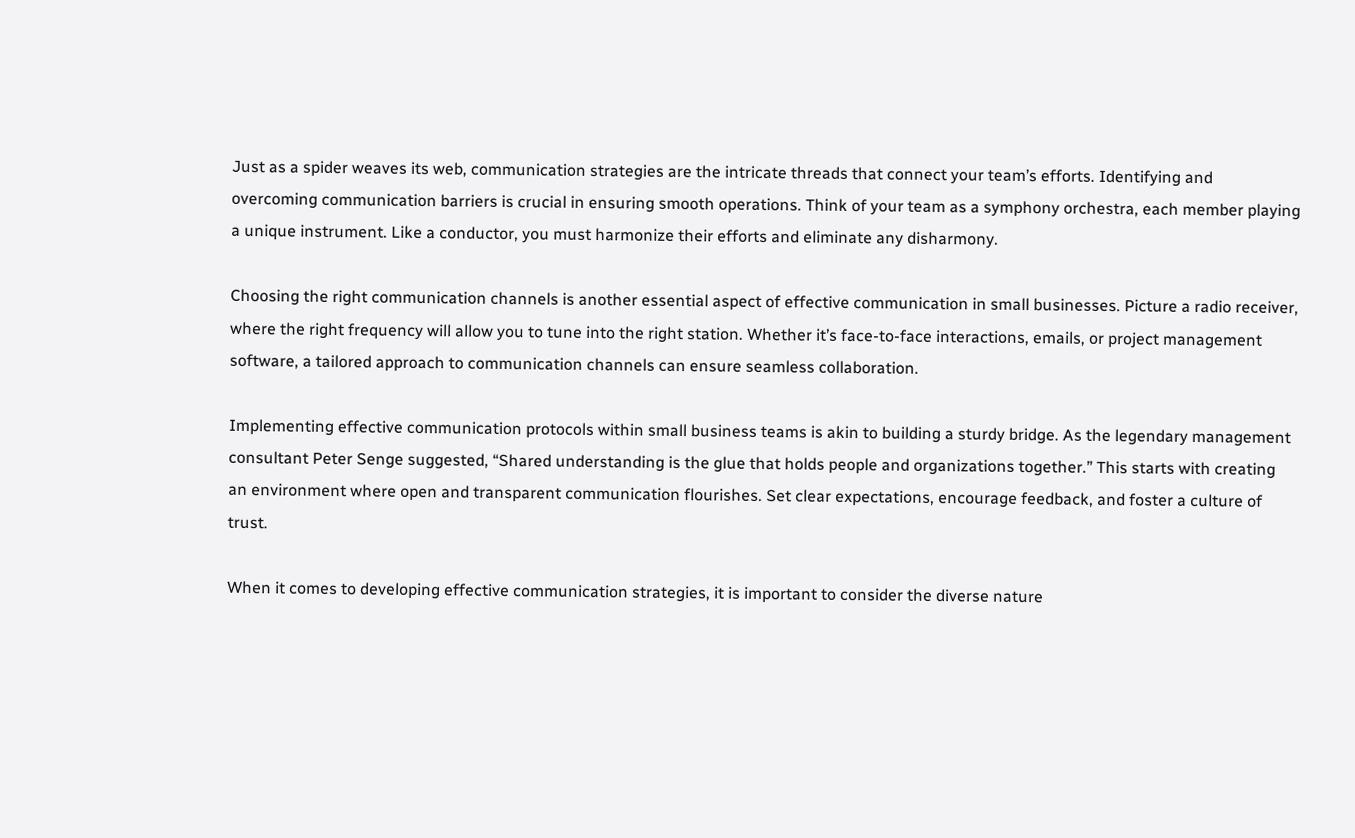Just as a spider weaves its web, communication strategies are the intricate threads that connect your team’s efforts. Identifying and overcoming communication barriers is crucial in ensuring smooth operations. Think of your team as a symphony orchestra, each member playing a unique instrument. Like a conductor, you must harmonize their efforts and eliminate any disharmony.

Choosing the right communication channels is another essential aspect of effective communication in small businesses. Picture a radio receiver, where the right frequency will allow you to tune into the right station. Whether it’s face-to-face interactions, emails, or project management software, a tailored approach to communication channels can ensure seamless collaboration.

Implementing effective communication protocols within small business teams is akin to building a sturdy bridge. As the legendary management consultant Peter Senge suggested, “Shared understanding is the glue that holds people and organizations together.” This starts with creating an environment where open and transparent communication flourishes. Set clear expectations, encourage feedback, and foster a culture of trust.

When it comes to developing effective communication strategies, it is important to consider the diverse nature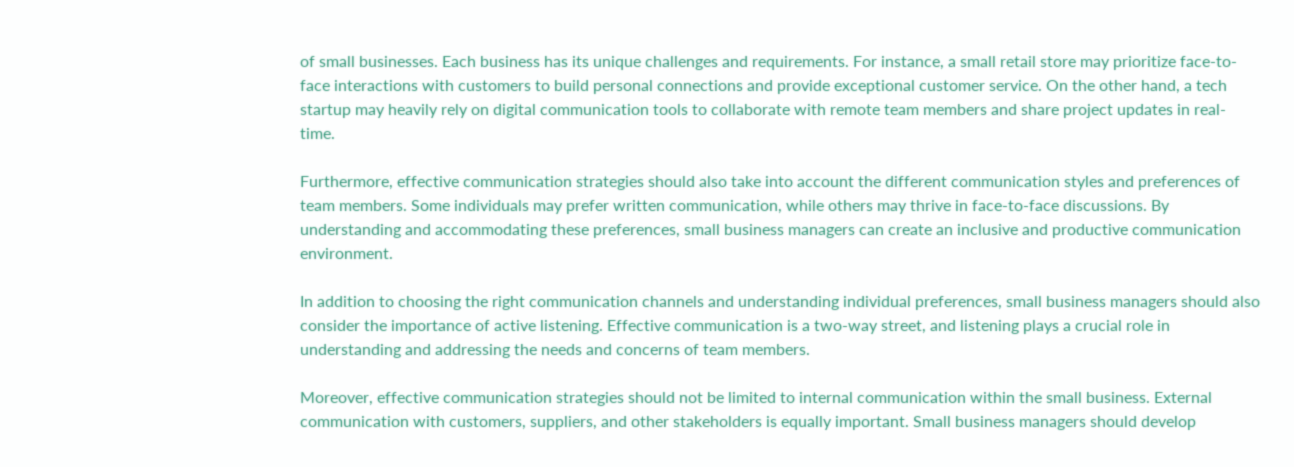of small businesses. Each business has its unique challenges and requirements. For instance, a small retail store may prioritize face-to-face interactions with customers to build personal connections and provide exceptional customer service. On the other hand, a tech startup may heavily rely on digital communication tools to collaborate with remote team members and share project updates in real-time.

Furthermore, effective communication strategies should also take into account the different communication styles and preferences of team members. Some individuals may prefer written communication, while others may thrive in face-to-face discussions. By understanding and accommodating these preferences, small business managers can create an inclusive and productive communication environment.

In addition to choosing the right communication channels and understanding individual preferences, small business managers should also consider the importance of active listening. Effective communication is a two-way street, and listening plays a crucial role in understanding and addressing the needs and concerns of team members.

Moreover, effective communication strategies should not be limited to internal communication within the small business. External communication with customers, suppliers, and other stakeholders is equally important. Small business managers should develop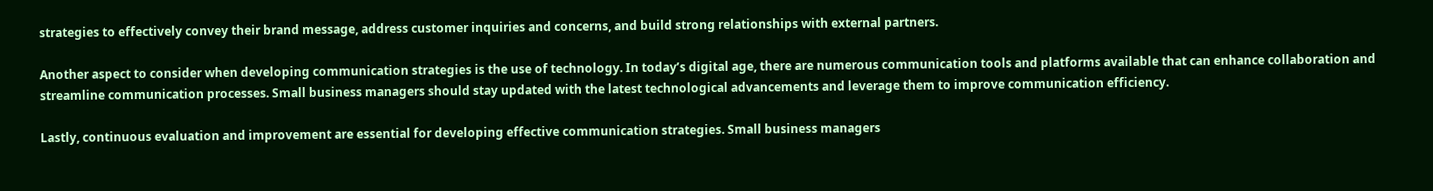strategies to effectively convey their brand message, address customer inquiries and concerns, and build strong relationships with external partners.

Another aspect to consider when developing communication strategies is the use of technology. In today’s digital age, there are numerous communication tools and platforms available that can enhance collaboration and streamline communication processes. Small business managers should stay updated with the latest technological advancements and leverage them to improve communication efficiency.

Lastly, continuous evaluation and improvement are essential for developing effective communication strategies. Small business managers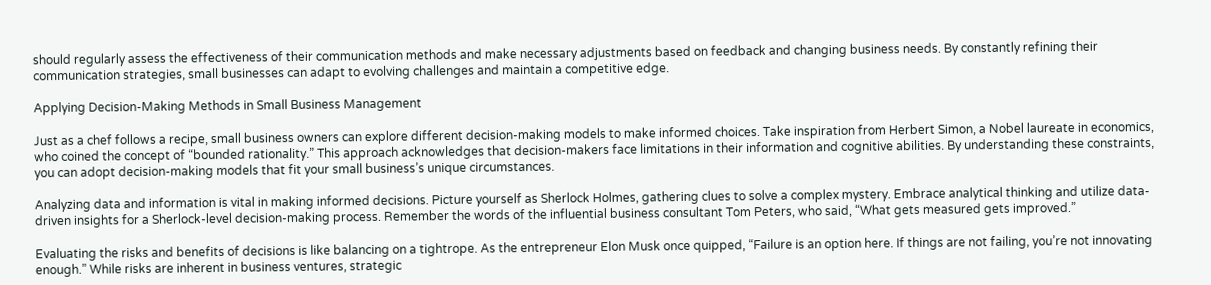should regularly assess the effectiveness of their communication methods and make necessary adjustments based on feedback and changing business needs. By constantly refining their communication strategies, small businesses can adapt to evolving challenges and maintain a competitive edge.

Applying Decision-Making Methods in Small Business Management

Just as a chef follows a recipe, small business owners can explore different decision-making models to make informed choices. Take inspiration from Herbert Simon, a Nobel laureate in economics, who coined the concept of “bounded rationality.” This approach acknowledges that decision-makers face limitations in their information and cognitive abilities. By understanding these constraints, you can adopt decision-making models that fit your small business’s unique circumstances.

Analyzing data and information is vital in making informed decisions. Picture yourself as Sherlock Holmes, gathering clues to solve a complex mystery. Embrace analytical thinking and utilize data-driven insights for a Sherlock-level decision-making process. Remember the words of the influential business consultant Tom Peters, who said, “What gets measured gets improved.”

Evaluating the risks and benefits of decisions is like balancing on a tightrope. As the entrepreneur Elon Musk once quipped, “Failure is an option here. If things are not failing, you’re not innovating enough.” While risks are inherent in business ventures, strategic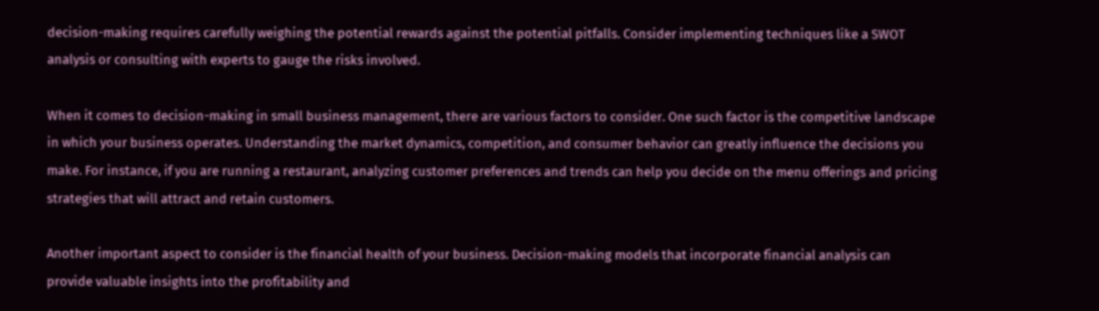decision-making requires carefully weighing the potential rewards against the potential pitfalls. Consider implementing techniques like a SWOT analysis or consulting with experts to gauge the risks involved.

When it comes to decision-making in small business management, there are various factors to consider. One such factor is the competitive landscape in which your business operates. Understanding the market dynamics, competition, and consumer behavior can greatly influence the decisions you make. For instance, if you are running a restaurant, analyzing customer preferences and trends can help you decide on the menu offerings and pricing strategies that will attract and retain customers.

Another important aspect to consider is the financial health of your business. Decision-making models that incorporate financial analysis can provide valuable insights into the profitability and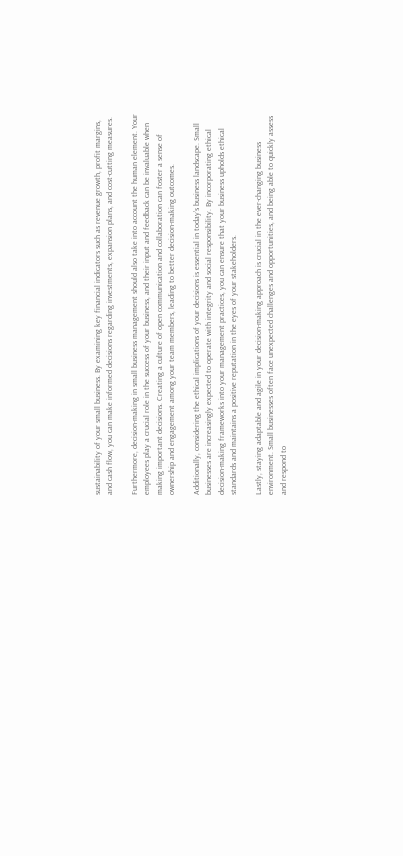sustainability of your small business. By examining key financial indicators such as revenue growth, profit margins, and cash flow, you can make informed decisions regarding investments, expansion plans, and cost-cutting measures.

Furthermore, decision-making in small business management should also take into account the human element. Your employees play a crucial role in the success of your business, and their input and feedback can be invaluable when making important decisions. Creating a culture of open communication and collaboration can foster a sense of ownership and engagement among your team members, leading to better decision-making outcomes.

Additionally, considering the ethical implications of your decisions is essential in today’s business landscape. Small businesses are increasingly expected to operate with integrity and social responsibility. By incorporating ethical decision-making frameworks into your management practices, you can ensure that your business upholds ethical standards and maintains a positive reputation in the eyes of your stakeholders.

Lastly, staying adaptable and agile in your decision-making approach is crucial in the ever-changing business environment. Small businesses often face unexpected challenges and opportunities, and being able to quickly assess and respond to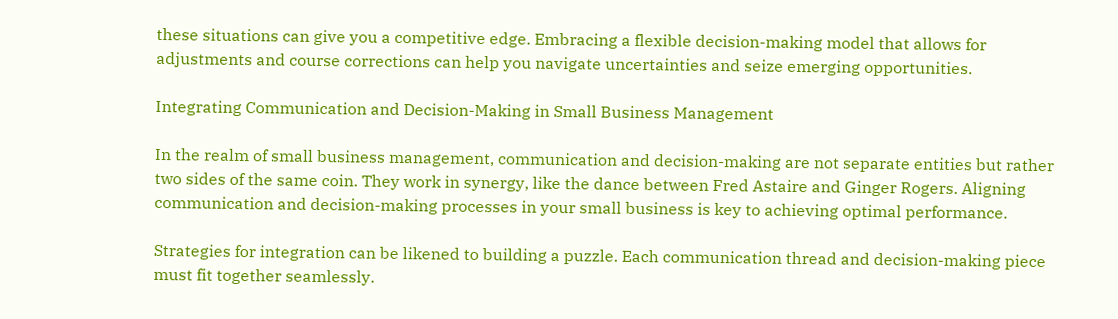these situations can give you a competitive edge. Embracing a flexible decision-making model that allows for adjustments and course corrections can help you navigate uncertainties and seize emerging opportunities.

Integrating Communication and Decision-Making in Small Business Management

In the realm of small business management, communication and decision-making are not separate entities but rather two sides of the same coin. They work in synergy, like the dance between Fred Astaire and Ginger Rogers. Aligning communication and decision-making processes in your small business is key to achieving optimal performance.

Strategies for integration can be likened to building a puzzle. Each communication thread and decision-making piece must fit together seamlessly.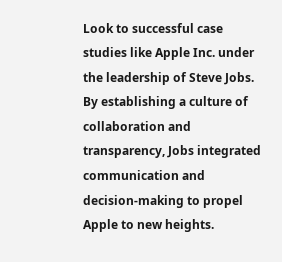Look to successful case studies like Apple Inc. under the leadership of Steve Jobs. By establishing a culture of collaboration and transparency, Jobs integrated communication and decision-making to propel Apple to new heights.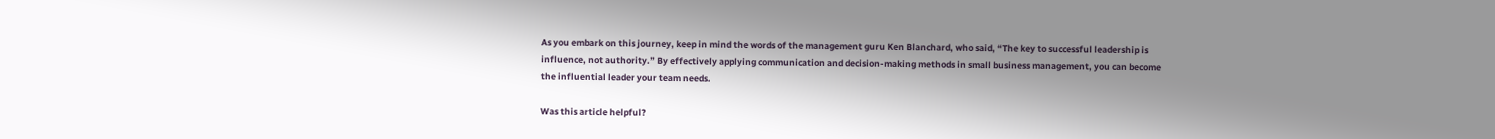As you embark on this journey, keep in mind the words of the management guru Ken Blanchard, who said, “The key to successful leadership is influence, not authority.” By effectively applying communication and decision-making methods in small business management, you can become the influential leader your team needs.

Was this article helpful?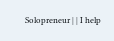Solopreneur | | I help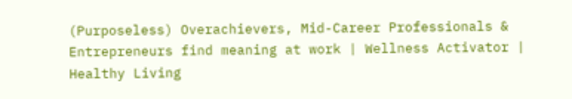(Purposeless) Overachievers, Mid-Career Professionals & Entrepreneurs find meaning at work | Wellness Activator | Healthy Living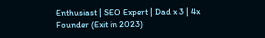Enthusiast | SEO Expert | Dad x 3 | 4x Founder (Exit in 2023)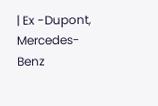| Ex -Dupont, Mercedes-Benz